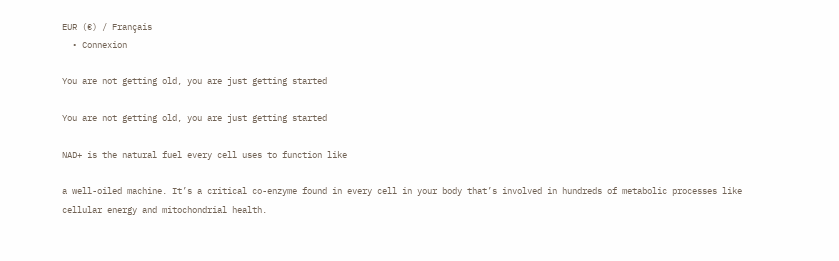EUR (€) / Français
  • Connexion

You are not getting old, you are just getting started

You are not getting old, you are just getting started

NAD+ is the natural fuel every cell uses to function like

a well-oiled machine. It’s a critical co-enzyme found in every cell in your body that’s involved in hundreds of metabolic processes like cellular energy and mitochondrial health.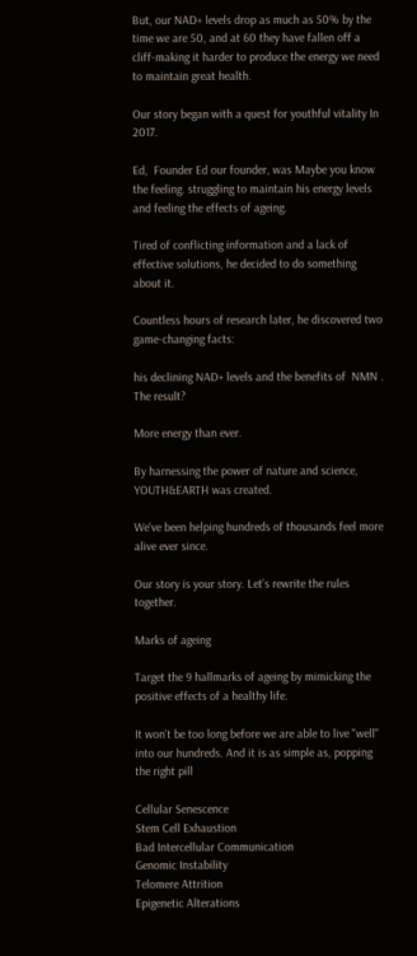But, our NAD+ levels drop as much as 50% by the time we are 50, and at 60 they have fallen off a cliff-making it harder to produce the energy we need to maintain great health.

Our story began with a quest for youthful vitality In 2017.

Ed,  Founder Ed our founder, was Maybe you know the feeling. struggling to maintain his energy levels and feeling the effects of ageing.

Tired of conflicting information and a lack of effective solutions, he decided to do something about it.

Countless hours of research later, he discovered two game-changing facts:

his declining NAD+ levels and the benefits of  NMN . The result?

More energy than ever.

By harnessing the power of nature and science,  YOUTH&EARTH was created.

We've been helping hundreds of thousands feel more alive ever since.

Our story is your story. Let’s rewrite the rules together.

Marks of ageing

Target the 9 hallmarks of ageing by mimicking the positive effects of a healthy life.

It won't be too long before we are able to live "well" into our hundreds. And it is as simple as, popping the right pill

Cellular Senescence
Stem Cell Exhaustion
Bad Intercellular Communication
Genomic Instability
Telomere Attrition
Epigenetic Alterations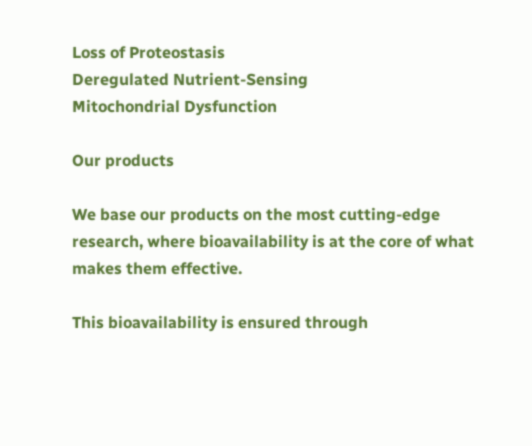Loss of Proteostasis
Deregulated Nutrient-Sensing
Mitochondrial Dysfunction

Our products

We base our products on the most cutting-edge research, where bioavailability is at the core of what makes them effective.

This bioavailability is ensured through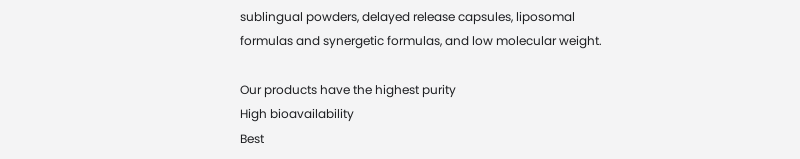sublingual powders, delayed release capsules, liposomal formulas and synergetic formulas, and low molecular weight.

Our products have the highest purity
High bioavailability
Best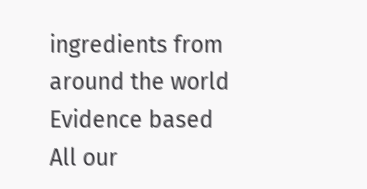ingredients from around the world
Evidence based
All our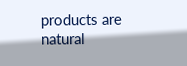products are natural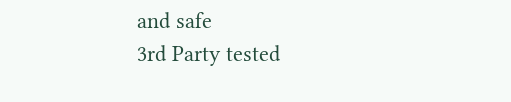and safe
3rd Party tested